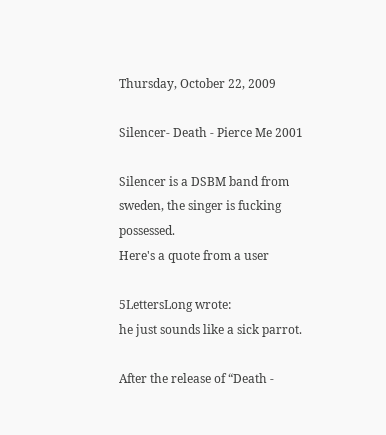Thursday, October 22, 2009

Silencer- Death - Pierce Me 2001

Silencer is a DSBM band from sweden, the singer is fucking possessed.
Here's a quote from a user

5LettersLong wrote:
he just sounds like a sick parrot.

After the release of “Death -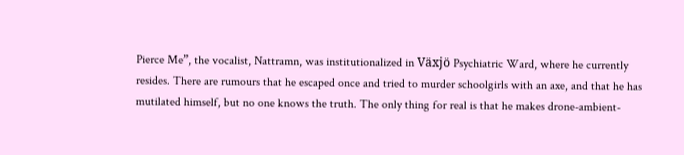Pierce Me”, the vocalist, Nattramn, was institutionalized in Växjö Psychiatric Ward, where he currently resides. There are rumours that he escaped once and tried to murder schoolgirls with an axe, and that he has mutilated himself, but no one knows the truth. The only thing for real is that he makes drone-ambient-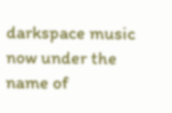darkspace music now under the name of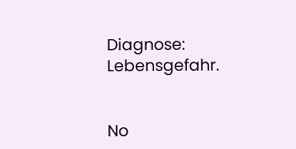Diagnose: Lebensgefahr.


No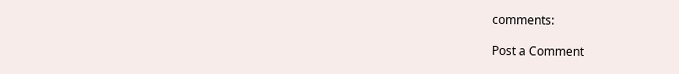comments:

Post a Comment